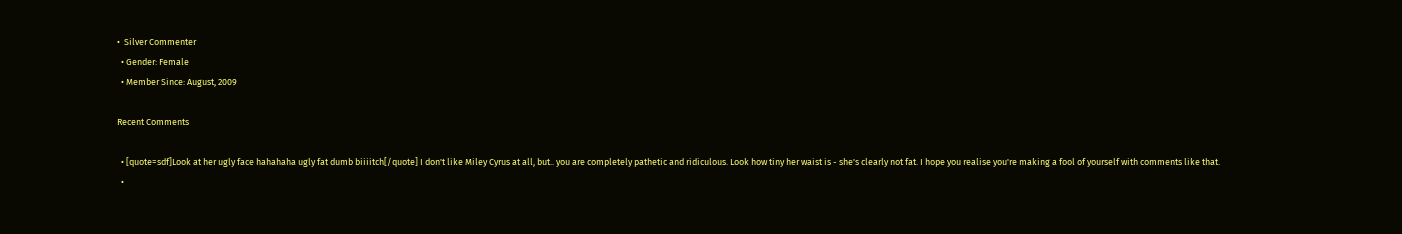•  Silver Commenter
  • Gender: Female
  • Member Since: August, 2009

Recent Comments

  • [quote=sdf]Look at her ugly face hahahaha ugly fat dumb biiiitch[/quote] I don't like Miley Cyrus at all, but.. you are completely pathetic and ridiculous. Look how tiny her waist is - she's clearly not fat. I hope you realise you're making a fool of yourself with comments like that.
  •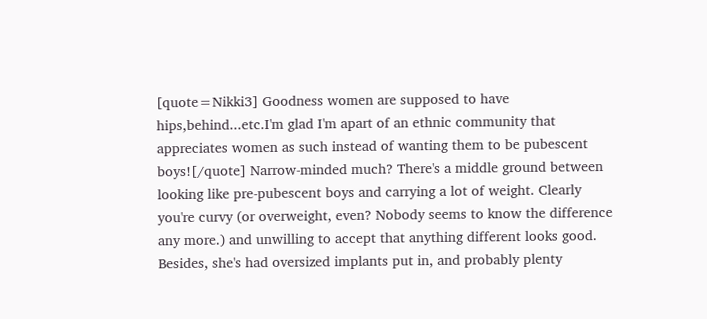[quote=Nikki3] Goodness women are supposed to have hips,behind...etc.I'm glad I'm apart of an ethnic community that appreciates women as such instead of wanting them to be pubescent boys![/quote] Narrow-minded much? There's a middle ground between looking like pre-pubescent boys and carrying a lot of weight. Clearly you're curvy (or overweight, even? Nobody seems to know the difference any more.) and unwilling to accept that anything different looks good. Besides, she's had oversized implants put in, and probably plenty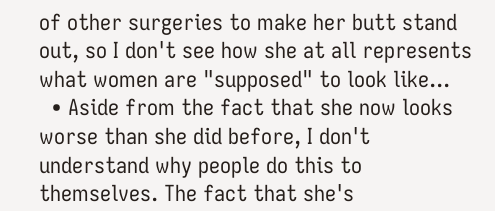of other surgeries to make her butt stand out, so I don't see how she at all represents what women are "supposed" to look like...
  • Aside from the fact that she now looks worse than she did before, I don't understand why people do this to themselves. The fact that she's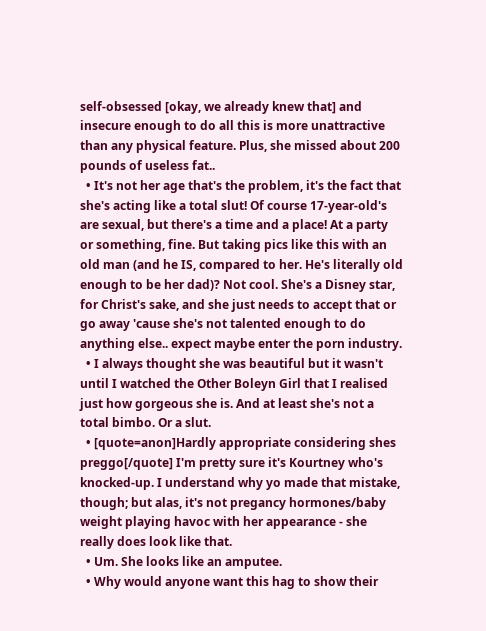self-obsessed [okay, we already knew that] and insecure enough to do all this is more unattractive than any physical feature. Plus, she missed about 200 pounds of useless fat..
  • It's not her age that's the problem, it's the fact that she's acting like a total slut! Of course 17-year-old's are sexual, but there's a time and a place! At a party or something, fine. But taking pics like this with an old man (and he IS, compared to her. He's literally old enough to be her dad)? Not cool. She's a Disney star, for Christ's sake, and she just needs to accept that or go away 'cause she's not talented enough to do anything else.. expect maybe enter the porn industry.
  • I always thought she was beautiful but it wasn't until I watched the Other Boleyn Girl that I realised just how gorgeous she is. And at least she's not a total bimbo. Or a slut.
  • [quote=anon]Hardly appropriate considering shes preggo[/quote] I'm pretty sure it's Kourtney who's knocked-up. I understand why yo made that mistake, though; but alas, it's not pregancy hormones/baby weight playing havoc with her appearance - she really does look like that.
  • Um. She looks like an amputee.
  • Why would anyone want this hag to show their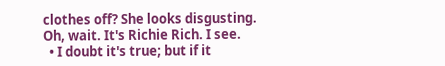clothes off? She looks disgusting. Oh, wait. It's Richie Rich. I see.
  • I doubt it's true; but if it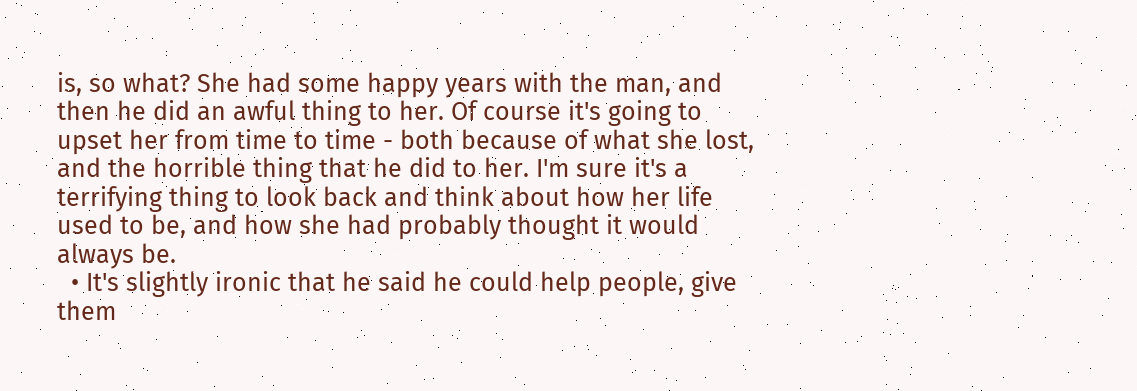is, so what? She had some happy years with the man, and then he did an awful thing to her. Of course it's going to upset her from time to time - both because of what she lost, and the horrible thing that he did to her. I'm sure it's a terrifying thing to look back and think about how her life used to be, and how she had probably thought it would always be.
  • It's slightly ironic that he said he could help people, give them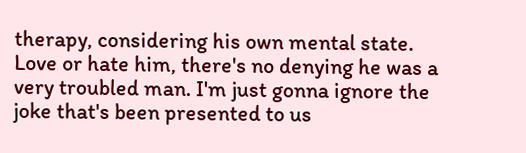therapy, considering his own mental state. Love or hate him, there's no denying he was a very troubled man. I'm just gonna ignore the joke that's been presented to us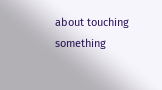about touching something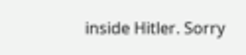inside Hitler. Sorry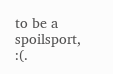to be a spoilsport, :(.